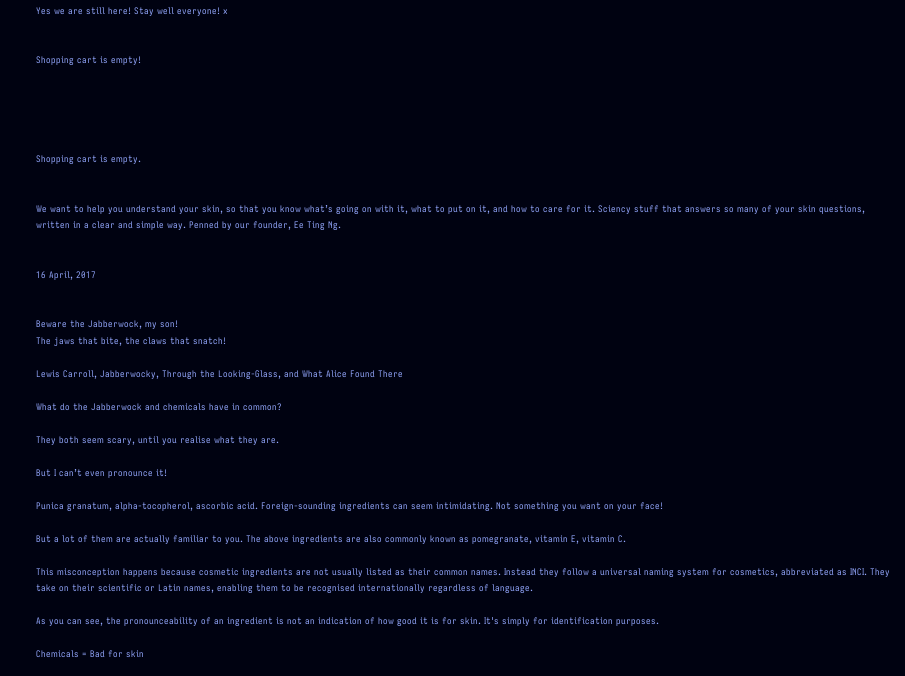Yes we are still here! Stay well everyone! x


Shopping cart is empty!





Shopping cart is empty.


We want to help you understand your skin, so that you know what’s going on with it, what to put on it, and how to care for it. Sciency stuff that answers so many of your skin questions, written in a clear and simple way. Penned by our founder, Ee Ting Ng.


16 April, 2017


Beware the Jabberwock, my son!
The jaws that bite, the claws that snatch!

Lewis Carroll, Jabberwocky, Through the Looking-Glass, and What Alice Found There

What do the Jabberwock and chemicals have in common?

They both seem scary, until you realise what they are.

But I can’t even pronounce it!

Punica granatum, alpha-tocopherol, ascorbic acid. Foreign-sounding ingredients can seem intimidating. Not something you want on your face!

But a lot of them are actually familiar to you. The above ingredients are also commonly known as pomegranate, vitamin E, vitamin C.

This misconception happens because cosmetic ingredients are not usually listed as their common names. Instead they follow a universal naming system for cosmetics, abbreviated as INCI. They take on their scientific or Latin names, enabling them to be recognised internationally regardless of language.

As you can see, the pronounceability of an ingredient is not an indication of how good it is for skin. It's simply for identification purposes.

Chemicals = Bad for skin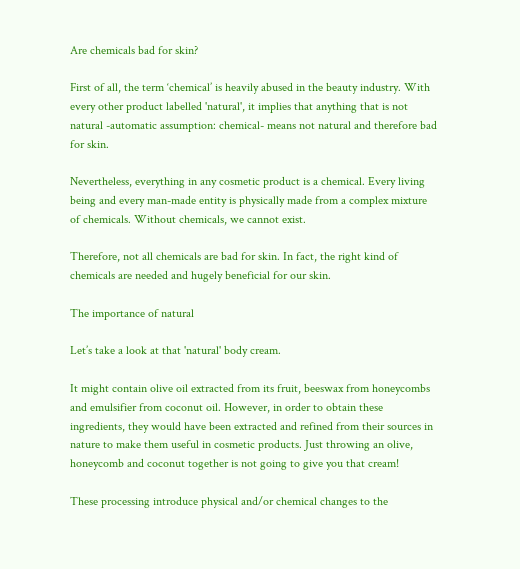Are chemicals bad for skin?

First of all, the term ‘chemical’ is heavily abused in the beauty industry. With every other product labelled 'natural', it implies that anything that is not natural -automatic assumption: chemical- means not natural and therefore bad for skin.

Nevertheless, everything in any cosmetic product is a chemical. Every living being and every man-made entity is physically made from a complex mixture of chemicals. Without chemicals, we cannot exist.

Therefore, not all chemicals are bad for skin. In fact, the right kind of chemicals are needed and hugely beneficial for our skin.

The importance of natural

Let’s take a look at that 'natural' body cream.

It might contain olive oil extracted from its fruit, beeswax from honeycombs and emulsifier from coconut oil. However, in order to obtain these ingredients, they would have been extracted and refined from their sources in nature to make them useful in cosmetic products. Just throwing an olive, honeycomb and coconut together is not going to give you that cream!

These processing introduce physical and/or chemical changes to the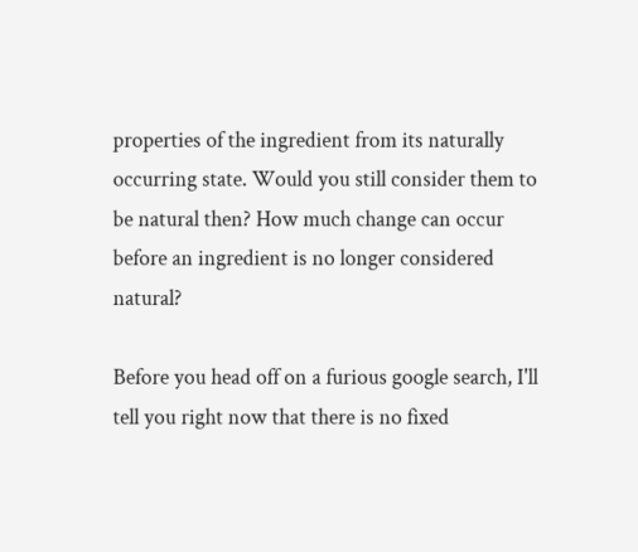properties of the ingredient from its naturally occurring state. Would you still consider them to be natural then? How much change can occur before an ingredient is no longer considered natural?

Before you head off on a furious google search, I'll tell you right now that there is no fixed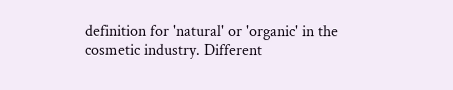definition for 'natural' or 'organic' in the cosmetic industry. Different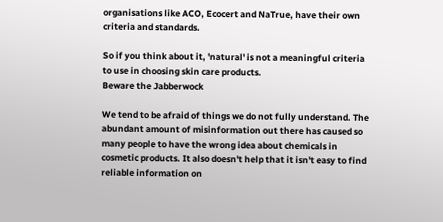organisations like ACO, Ecocert and NaTrue, have their own criteria and standards.

So if you think about it, 'natural' is not a meaningful criteria to use in choosing skin care products.
Beware the Jabberwock

We tend to be afraid of things we do not fully understand. The abundant amount of misinformation out there has caused so many people to have the wrong idea about chemicals in cosmetic products. It also doesn't help that it isn't easy to find reliable information on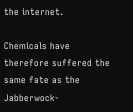the internet.

Chemicals have therefore suffered the same fate as the Jabberwock-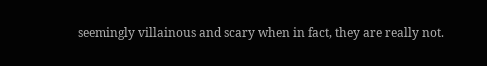seemingly villainous and scary when in fact, they are really not.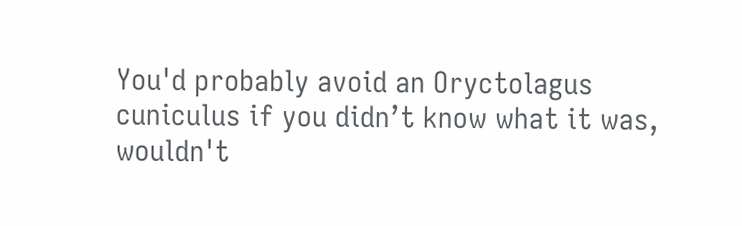You'd probably avoid an Oryctolagus cuniculus if you didn’t know what it was, wouldn't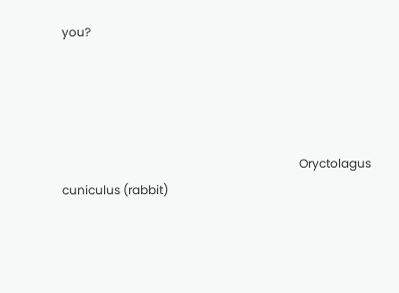you?




                                                                               Oryctolagus cuniculus (rabbit)